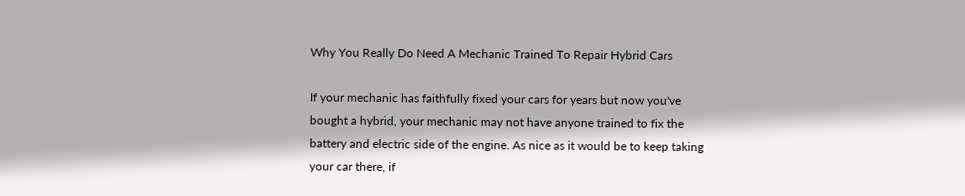Why You Really Do Need A Mechanic Trained To Repair Hybrid Cars

If your mechanic has faithfully fixed your cars for years but now you've bought a hybrid, your mechanic may not have anyone trained to fix the battery and electric side of the engine. As nice as it would be to keep taking your car there, if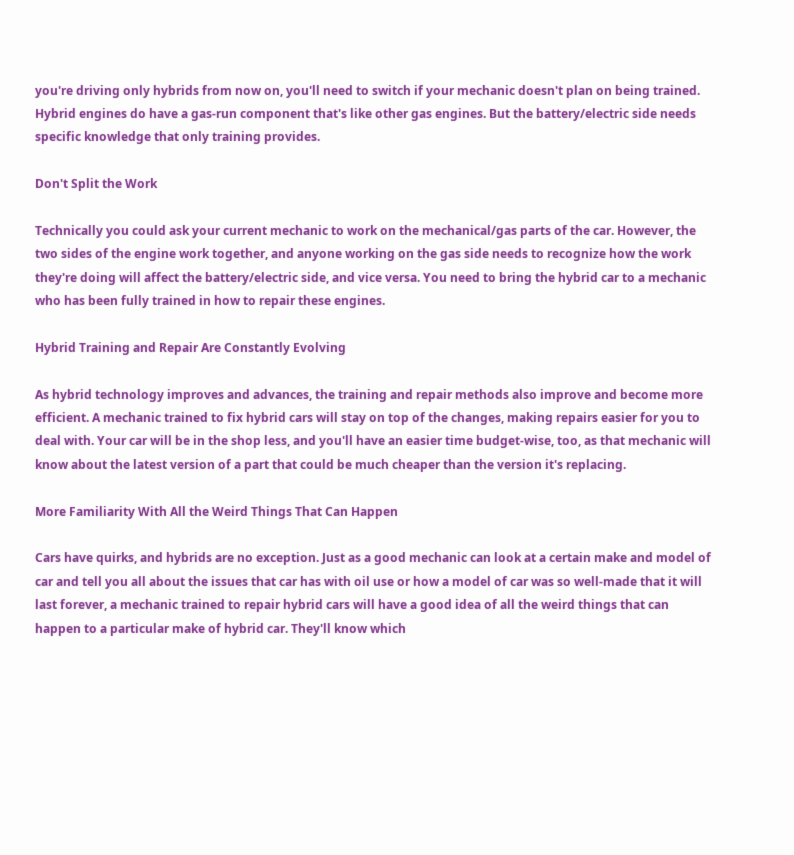you're driving only hybrids from now on, you'll need to switch if your mechanic doesn't plan on being trained. Hybrid engines do have a gas-run component that's like other gas engines. But the battery/electric side needs specific knowledge that only training provides.

Don't Split the Work

Technically you could ask your current mechanic to work on the mechanical/gas parts of the car. However, the two sides of the engine work together, and anyone working on the gas side needs to recognize how the work they're doing will affect the battery/electric side, and vice versa. You need to bring the hybrid car to a mechanic who has been fully trained in how to repair these engines.

Hybrid Training and Repair Are Constantly Evolving

As hybrid technology improves and advances, the training and repair methods also improve and become more efficient. A mechanic trained to fix hybrid cars will stay on top of the changes, making repairs easier for you to deal with. Your car will be in the shop less, and you'll have an easier time budget-wise, too, as that mechanic will know about the latest version of a part that could be much cheaper than the version it's replacing.

More Familiarity With All the Weird Things That Can Happen

Cars have quirks, and hybrids are no exception. Just as a good mechanic can look at a certain make and model of car and tell you all about the issues that car has with oil use or how a model of car was so well-made that it will last forever, a mechanic trained to repair hybrid cars will have a good idea of all the weird things that can happen to a particular make of hybrid car. They'll know which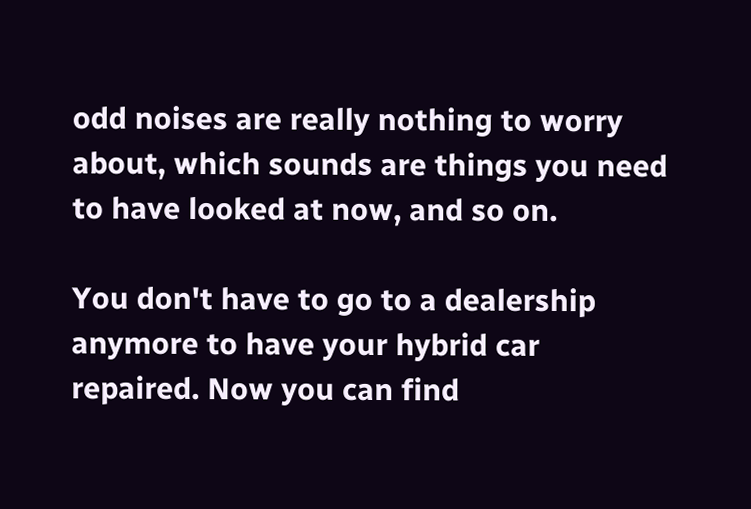odd noises are really nothing to worry about, which sounds are things you need to have looked at now, and so on.

You don't have to go to a dealership anymore to have your hybrid car repaired. Now you can find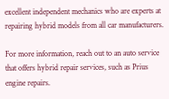excellent independent mechanics who are experts at repairing hybrid models from all car manufacturers.

For more information, reach out to an auto service that offers hybrid repair services, such as Prius engine repairs.